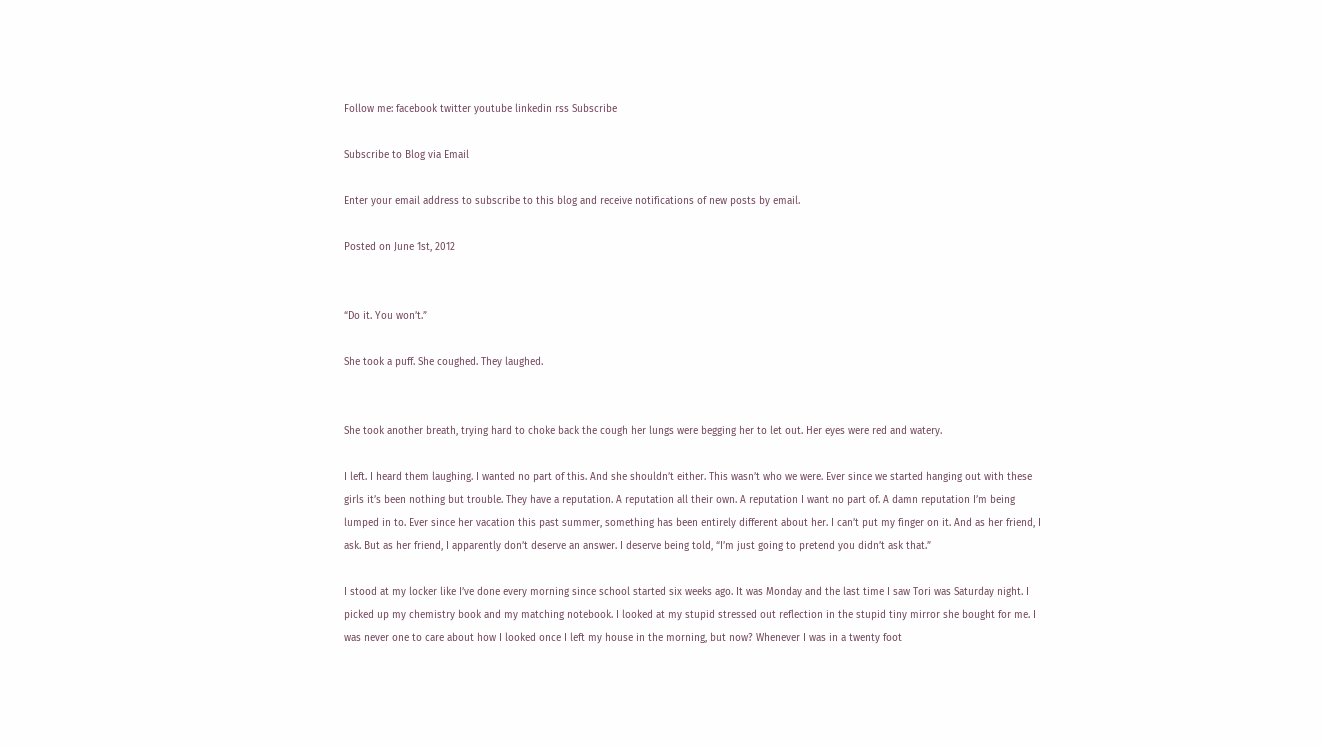Follow me: facebook twitter youtube linkedin rss Subscribe

Subscribe to Blog via Email

Enter your email address to subscribe to this blog and receive notifications of new posts by email.

Posted on June 1st, 2012


“Do it. You won’t.”

She took a puff. She coughed. They laughed.


She took another breath, trying hard to choke back the cough her lungs were begging her to let out. Her eyes were red and watery.

I left. I heard them laughing. I wanted no part of this. And she shouldn’t either. This wasn’t who we were. Ever since we started hanging out with these girls it’s been nothing but trouble. They have a reputation. A reputation all their own. A reputation I want no part of. A damn reputation I’m being lumped in to. Ever since her vacation this past summer, something has been entirely different about her. I can’t put my finger on it. And as her friend, I ask. But as her friend, I apparently don’t deserve an answer. I deserve being told, “I’m just going to pretend you didn’t ask that.”

I stood at my locker like I’ve done every morning since school started six weeks ago. It was Monday and the last time I saw Tori was Saturday night. I picked up my chemistry book and my matching notebook. I looked at my stupid stressed out reflection in the stupid tiny mirror she bought for me. I was never one to care about how I looked once I left my house in the morning, but now? Whenever I was in a twenty foot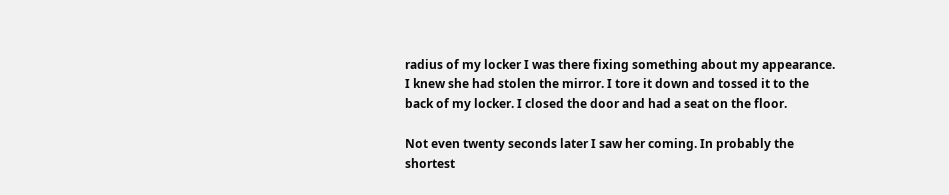radius of my locker I was there fixing something about my appearance. I knew she had stolen the mirror. I tore it down and tossed it to the back of my locker. I closed the door and had a seat on the floor.

Not even twenty seconds later I saw her coming. In probably the shortest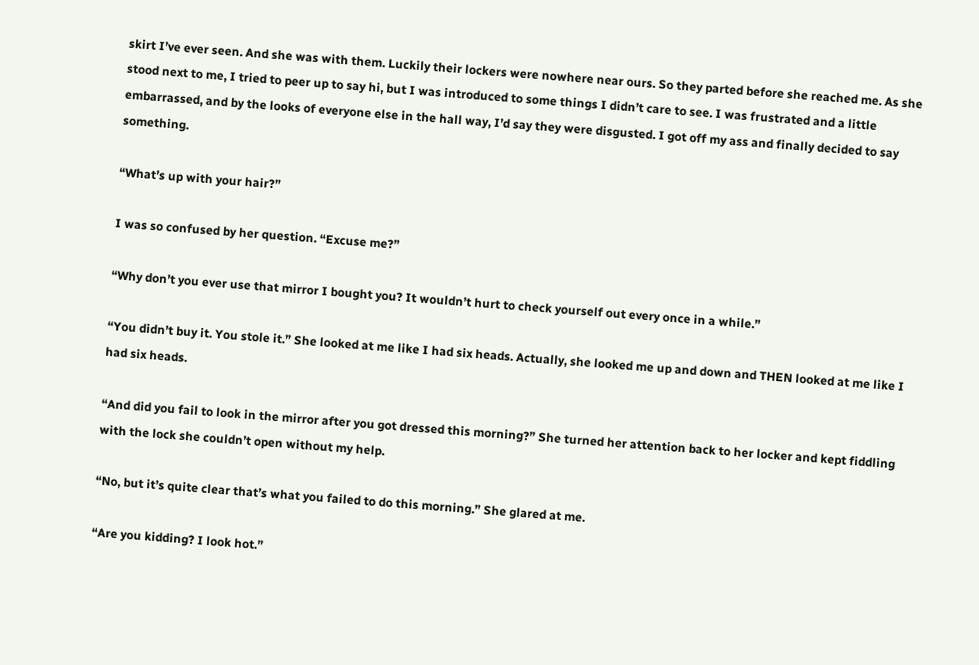skirt I’ve ever seen. And she was with them. Luckily their lockers were nowhere near ours. So they parted before she reached me. As she stood next to me, I tried to peer up to say hi, but I was introduced to some things I didn’t care to see. I was frustrated and a little embarrassed, and by the looks of everyone else in the hall way, I’d say they were disgusted. I got off my ass and finally decided to say something.

“What’s up with your hair?”

I was so confused by her question. “Excuse me?”

“Why don’t you ever use that mirror I bought you? It wouldn’t hurt to check yourself out every once in a while.”

“You didn’t buy it. You stole it.” She looked at me like I had six heads. Actually, she looked me up and down and THEN looked at me like I had six heads.

“And did you fail to look in the mirror after you got dressed this morning?” She turned her attention back to her locker and kept fiddling with the lock she couldn’t open without my help.

“No, but it’s quite clear that’s what you failed to do this morning.” She glared at me.

“Are you kidding? I look hot.”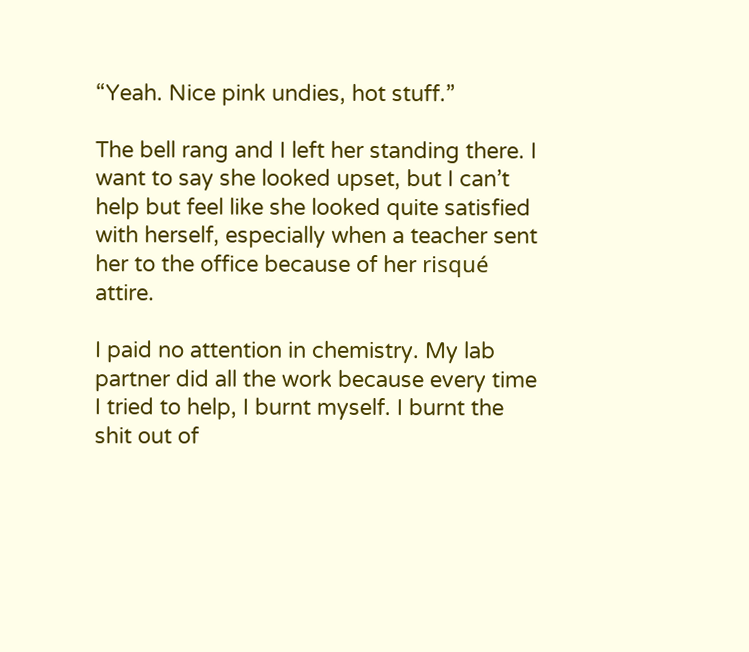“Yeah. Nice pink undies, hot stuff.”

The bell rang and I left her standing there. I want to say she looked upset, but I can’t help but feel like she looked quite satisfied with herself, especially when a teacher sent her to the office because of her risqué attire.

I paid no attention in chemistry. My lab partner did all the work because every time I tried to help, I burnt myself. I burnt the shit out of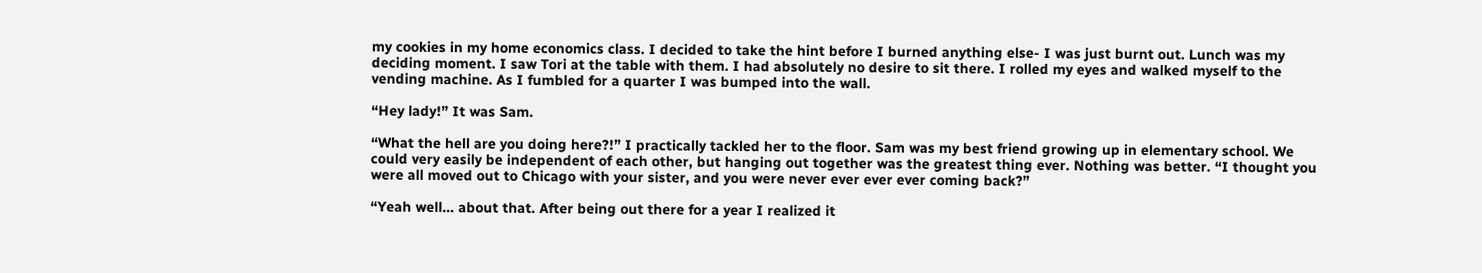my cookies in my home economics class. I decided to take the hint before I burned anything else- I was just burnt out. Lunch was my deciding moment. I saw Tori at the table with them. I had absolutely no desire to sit there. I rolled my eyes and walked myself to the vending machine. As I fumbled for a quarter I was bumped into the wall.

“Hey lady!” It was Sam.

“What the hell are you doing here?!” I practically tackled her to the floor. Sam was my best friend growing up in elementary school. We could very easily be independent of each other, but hanging out together was the greatest thing ever. Nothing was better. “I thought you were all moved out to Chicago with your sister, and you were never ever ever ever coming back?”

“Yeah well… about that. After being out there for a year I realized it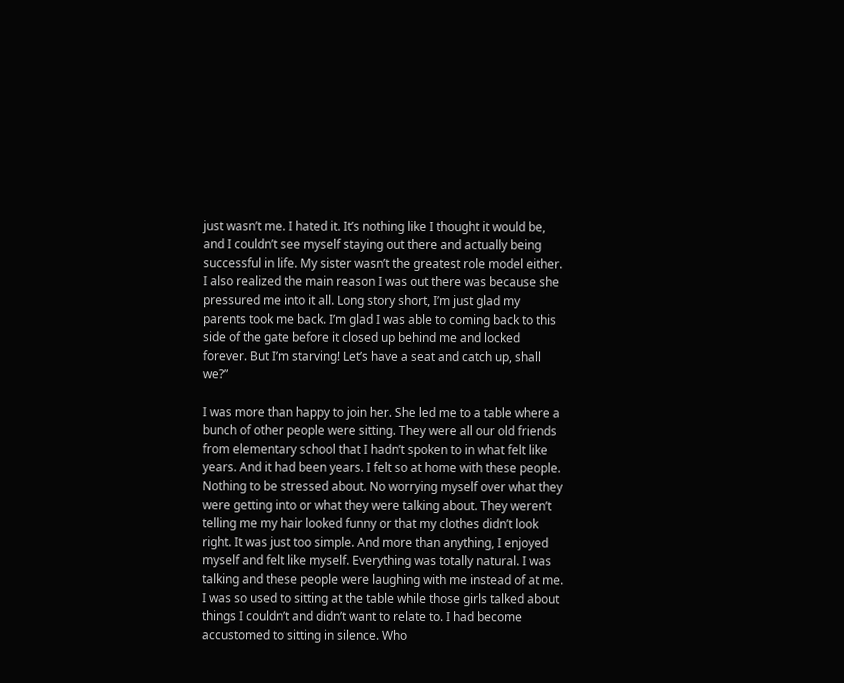just wasn’t me. I hated it. It’s nothing like I thought it would be, and I couldn’t see myself staying out there and actually being successful in life. My sister wasn’t the greatest role model either. I also realized the main reason I was out there was because she pressured me into it all. Long story short, I’m just glad my parents took me back. I’m glad I was able to coming back to this side of the gate before it closed up behind me and locked forever. But I’m starving! Let’s have a seat and catch up, shall we?”

I was more than happy to join her. She led me to a table where a bunch of other people were sitting. They were all our old friends from elementary school that I hadn’t spoken to in what felt like years. And it had been years. I felt so at home with these people. Nothing to be stressed about. No worrying myself over what they were getting into or what they were talking about. They weren’t telling me my hair looked funny or that my clothes didn’t look right. It was just too simple. And more than anything, I enjoyed myself and felt like myself. Everything was totally natural. I was talking and these people were laughing with me instead of at me. I was so used to sitting at the table while those girls talked about things I couldn’t and didn’t want to relate to. I had become accustomed to sitting in silence. Who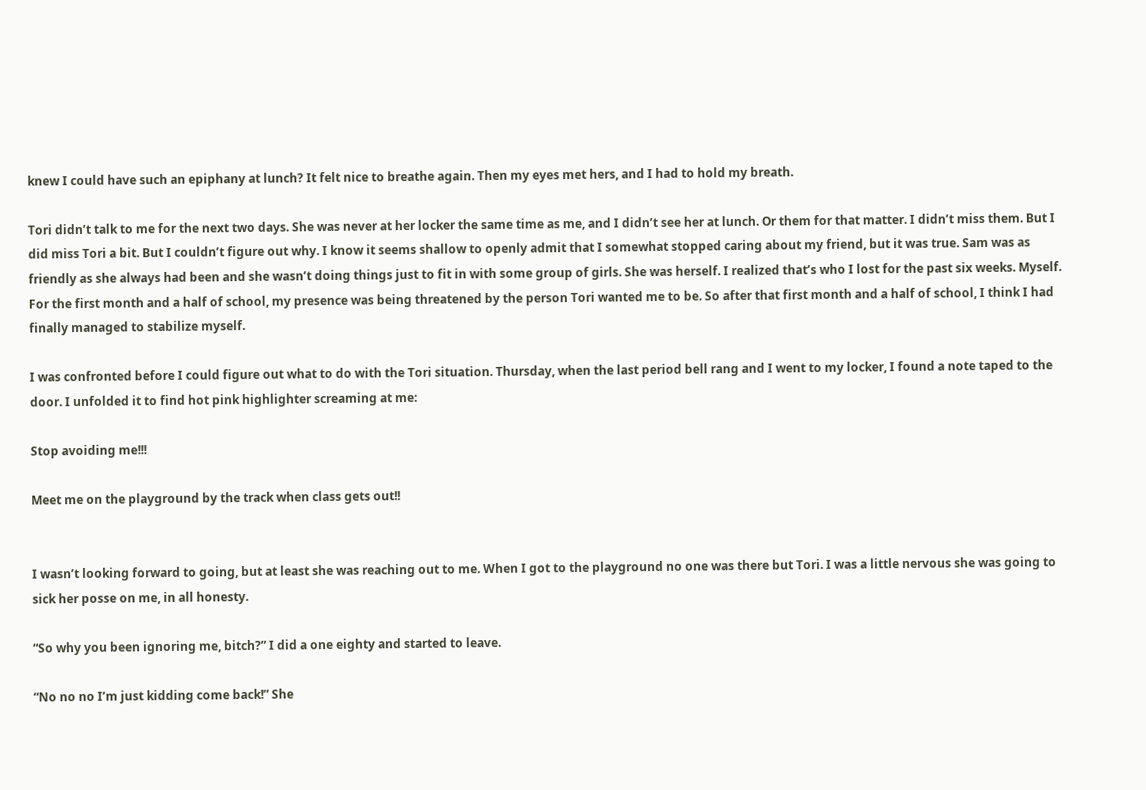knew I could have such an epiphany at lunch? It felt nice to breathe again. Then my eyes met hers, and I had to hold my breath.

Tori didn’t talk to me for the next two days. She was never at her locker the same time as me, and I didn’t see her at lunch. Or them for that matter. I didn’t miss them. But I did miss Tori a bit. But I couldn’t figure out why. I know it seems shallow to openly admit that I somewhat stopped caring about my friend, but it was true. Sam was as friendly as she always had been and she wasn’t doing things just to fit in with some group of girls. She was herself. I realized that’s who I lost for the past six weeks. Myself. For the first month and a half of school, my presence was being threatened by the person Tori wanted me to be. So after that first month and a half of school, I think I had finally managed to stabilize myself.

I was confronted before I could figure out what to do with the Tori situation. Thursday, when the last period bell rang and I went to my locker, I found a note taped to the door. I unfolded it to find hot pink highlighter screaming at me:

Stop avoiding me!!!

Meet me on the playground by the track when class gets out!!


I wasn’t looking forward to going, but at least she was reaching out to me. When I got to the playground no one was there but Tori. I was a little nervous she was going to sick her posse on me, in all honesty.

“So why you been ignoring me, bitch?” I did a one eighty and started to leave.

“No no no I’m just kidding come back!” She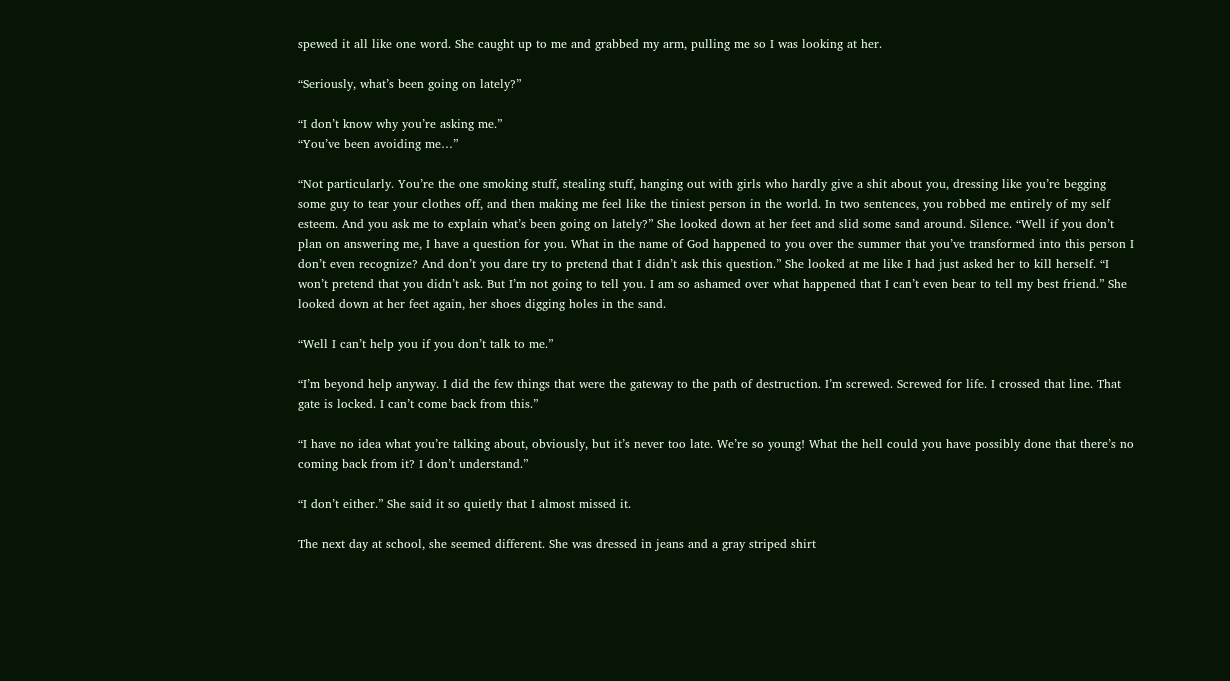spewed it all like one word. She caught up to me and grabbed my arm, pulling me so I was looking at her.

“Seriously, what’s been going on lately?”

“I don’t know why you’re asking me.”
“You’ve been avoiding me…”

“Not particularly. You’re the one smoking stuff, stealing stuff, hanging out with girls who hardly give a shit about you, dressing like you’re begging some guy to tear your clothes off, and then making me feel like the tiniest person in the world. In two sentences, you robbed me entirely of my self esteem. And you ask me to explain what’s been going on lately?” She looked down at her feet and slid some sand around. Silence. “Well if you don’t plan on answering me, I have a question for you. What in the name of God happened to you over the summer that you’ve transformed into this person I don’t even recognize? And don’t you dare try to pretend that I didn’t ask this question.” She looked at me like I had just asked her to kill herself. “I won’t pretend that you didn’t ask. But I’m not going to tell you. I am so ashamed over what happened that I can’t even bear to tell my best friend.” She looked down at her feet again, her shoes digging holes in the sand.

“Well I can’t help you if you don’t talk to me.”

“I’m beyond help anyway. I did the few things that were the gateway to the path of destruction. I’m screwed. Screwed for life. I crossed that line. That gate is locked. I can’t come back from this.”

“I have no idea what you’re talking about, obviously, but it’s never too late. We’re so young! What the hell could you have possibly done that there’s no coming back from it? I don’t understand.”

“I don’t either.” She said it so quietly that I almost missed it.

The next day at school, she seemed different. She was dressed in jeans and a gray striped shirt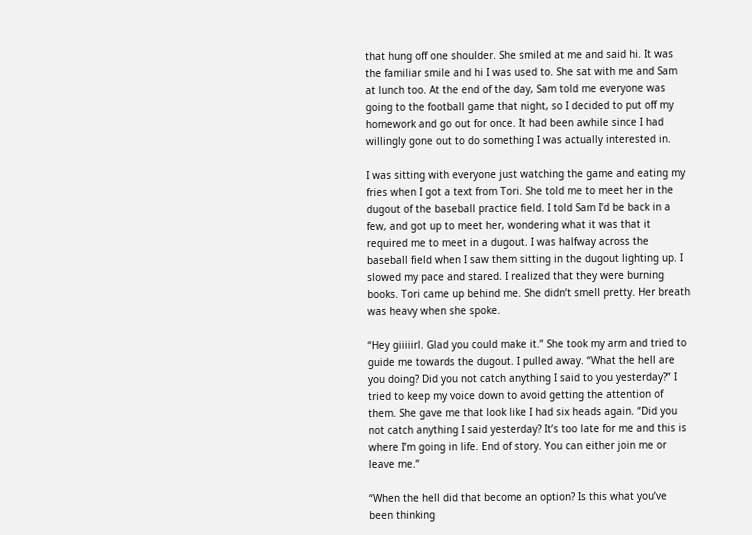that hung off one shoulder. She smiled at me and said hi. It was the familiar smile and hi I was used to. She sat with me and Sam at lunch too. At the end of the day, Sam told me everyone was going to the football game that night, so I decided to put off my homework and go out for once. It had been awhile since I had willingly gone out to do something I was actually interested in.

I was sitting with everyone just watching the game and eating my fries when I got a text from Tori. She told me to meet her in the dugout of the baseball practice field. I told Sam I’d be back in a few, and got up to meet her, wondering what it was that it required me to meet in a dugout. I was halfway across the baseball field when I saw them sitting in the dugout lighting up. I slowed my pace and stared. I realized that they were burning books. Tori came up behind me. She didn’t smell pretty. Her breath was heavy when she spoke.

“Hey giiiiirl. Glad you could make it.” She took my arm and tried to guide me towards the dugout. I pulled away. “What the hell are you doing? Did you not catch anything I said to you yesterday?” I tried to keep my voice down to avoid getting the attention of them. She gave me that look like I had six heads again. “Did you not catch anything I said yesterday? It’s too late for me and this is where I’m going in life. End of story. You can either join me or leave me.”

“When the hell did that become an option? Is this what you’ve been thinking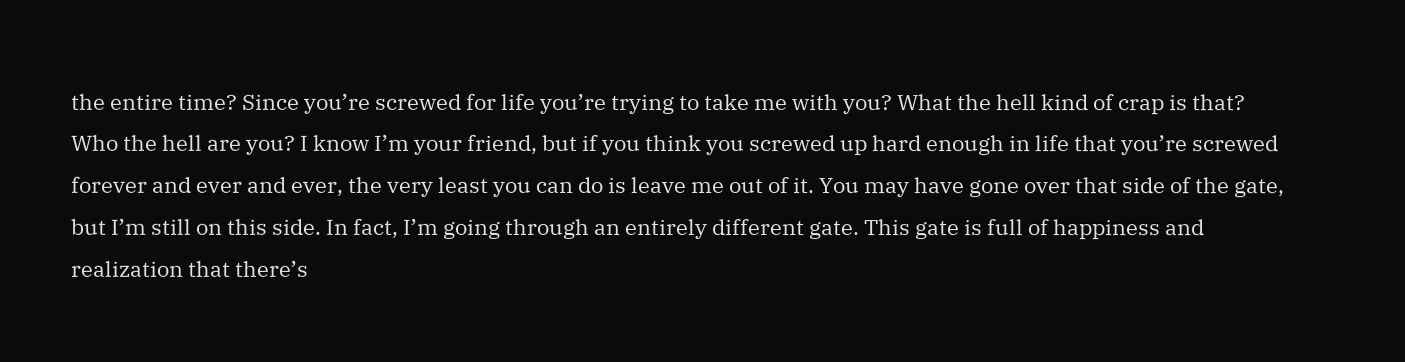the entire time? Since you’re screwed for life you’re trying to take me with you? What the hell kind of crap is that? Who the hell are you? I know I’m your friend, but if you think you screwed up hard enough in life that you’re screwed forever and ever and ever, the very least you can do is leave me out of it. You may have gone over that side of the gate, but I’m still on this side. In fact, I’m going through an entirely different gate. This gate is full of happiness and realization that there’s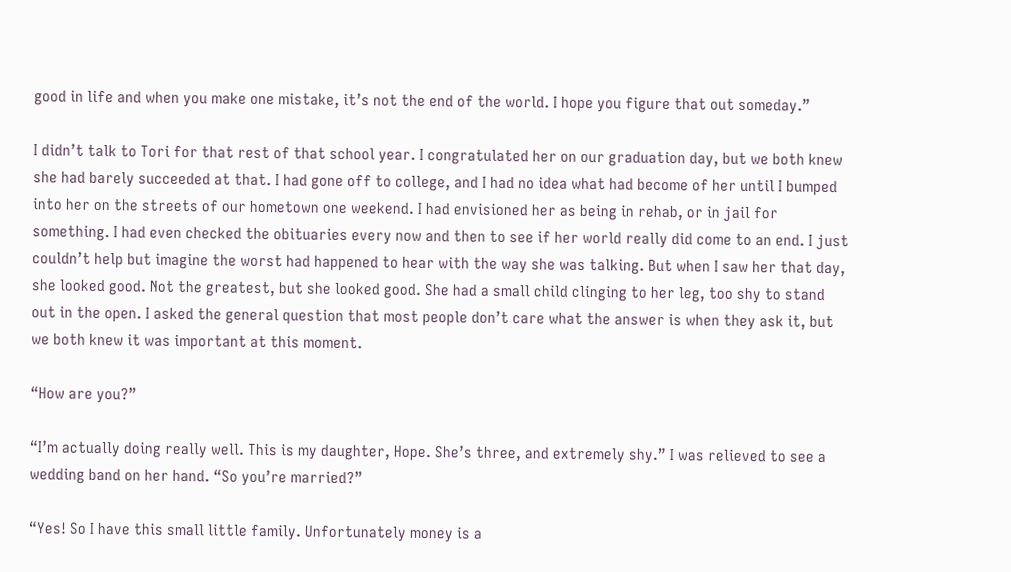good in life and when you make one mistake, it’s not the end of the world. I hope you figure that out someday.”

I didn’t talk to Tori for that rest of that school year. I congratulated her on our graduation day, but we both knew she had barely succeeded at that. I had gone off to college, and I had no idea what had become of her until I bumped into her on the streets of our hometown one weekend. I had envisioned her as being in rehab, or in jail for something. I had even checked the obituaries every now and then to see if her world really did come to an end. I just couldn’t help but imagine the worst had happened to hear with the way she was talking. But when I saw her that day, she looked good. Not the greatest, but she looked good. She had a small child clinging to her leg, too shy to stand out in the open. I asked the general question that most people don’t care what the answer is when they ask it, but we both knew it was important at this moment.

“How are you?”

“I’m actually doing really well. This is my daughter, Hope. She’s three, and extremely shy.” I was relieved to see a wedding band on her hand. “So you’re married?”

“Yes! So I have this small little family. Unfortunately money is a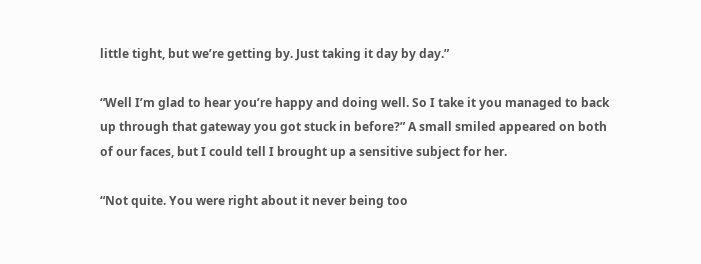little tight, but we’re getting by. Just taking it day by day.”

“Well I’m glad to hear you’re happy and doing well. So I take it you managed to back up through that gateway you got stuck in before?” A small smiled appeared on both of our faces, but I could tell I brought up a sensitive subject for her.

“Not quite. You were right about it never being too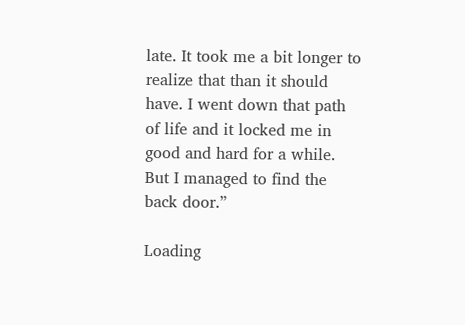late. It took me a bit longer to realize that than it should have. I went down that path of life and it locked me in good and hard for a while. But I managed to find the back door.”

Loading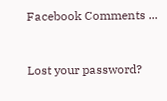Facebook Comments ...


Lost your password?